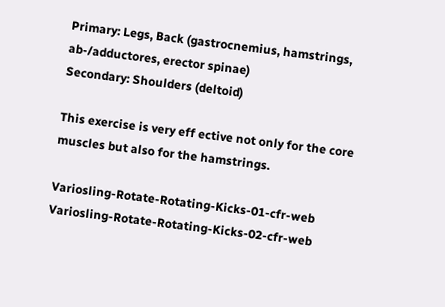Primary: Legs, Back (gastrocnemius, hamstrings, ab-/adductores, erector spinae)
Secondary: Shoulders (deltoid)

This exercise is very eff ective not only for the core muscles but also for the hamstrings.

Variosling-Rotate-Rotating-Kicks-01-cfr-web Variosling-Rotate-Rotating-Kicks-02-cfr-web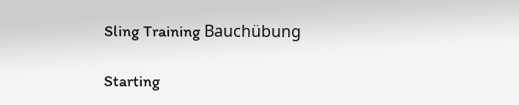Sling Training Bauchübung

Starting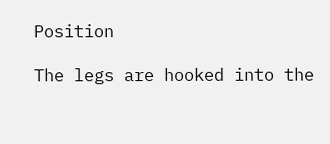Position

The legs are hooked into the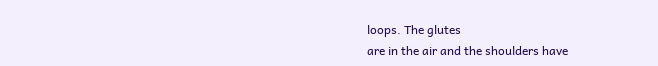loops. The glutes
are in the air and the shoulders have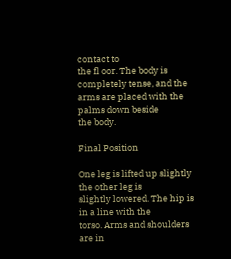contact to
the fl oor. The body is completely tense, and the
arms are placed with the palms down beside
the body.

Final Position

One leg is lifted up slightly the other leg is
slightly lowered. The hip is in a line with the
torso. Arms and shoulders are in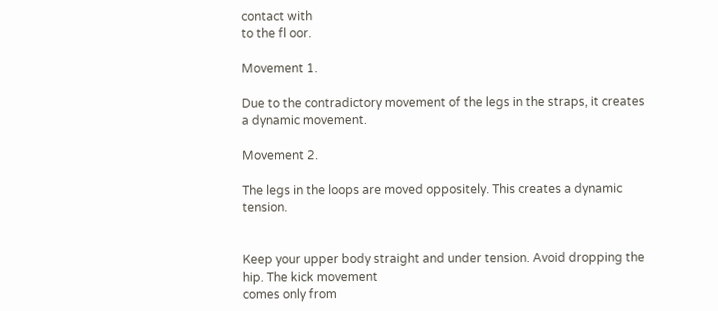contact with
to the fl oor.

Movement 1.

Due to the contradictory movement of the legs in the straps, it creates a dynamic movement.

Movement 2.

The legs in the loops are moved oppositely. This creates a dynamic tension.


Keep your upper body straight and under tension. Avoid dropping the hip. The kick movement
comes only from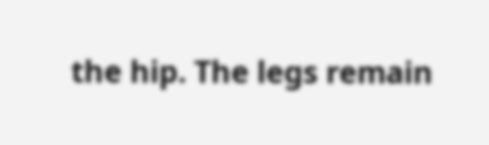the hip. The legs remain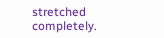stretched completely.